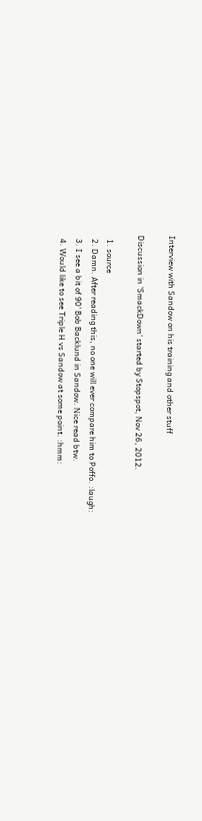Interview with Sandow on his training and other stuff

Discussion in 'SmackDown' started by Stopspot, Nov 26, 2012.

  1. source
  2. Damn. After reading this, no one will ever compare him to Poffo. :laugh:
  3. I see a bit of 90' Bob Backlund in Sandow. Nice read btw.
  4. Would like to see Triple H vs Sandow at some point. :hmm: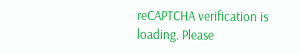reCAPTCHA verification is loading. Please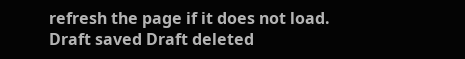refresh the page if it does not load.
Draft saved Draft deleted